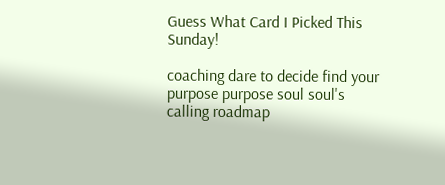Guess What Card I Picked This Sunday!

coaching dare to decide find your purpose purpose soul soul's calling roadmap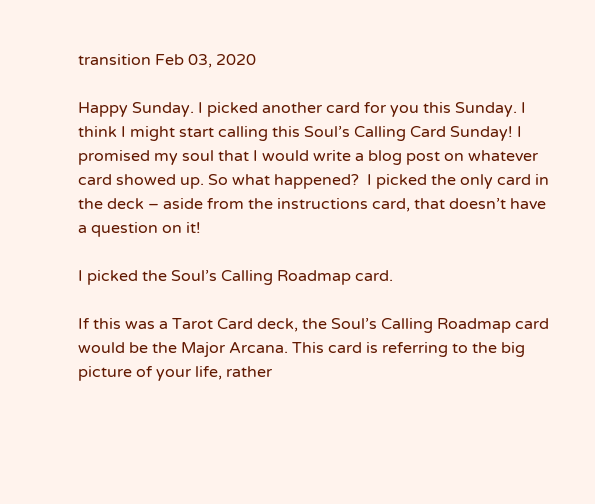transition Feb 03, 2020

Happy Sunday. I picked another card for you this Sunday. I think I might start calling this Soul’s Calling Card Sunday! I promised my soul that I would write a blog post on whatever card showed up. So what happened?  I picked the only card in the deck – aside from the instructions card, that doesn’t have a question on it!

I picked the Soul’s Calling Roadmap card.

If this was a Tarot Card deck, the Soul’s Calling Roadmap card would be the Major Arcana. This card is referring to the big picture of your life, rather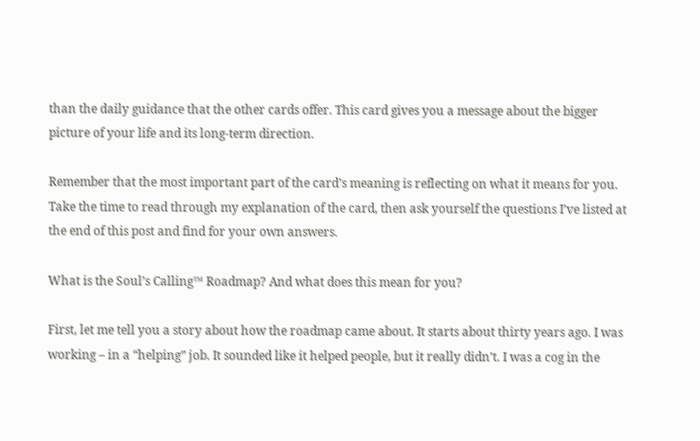than the daily guidance that the other cards offer. This card gives you a message about the bigger picture of your life and its long-term direction.

Remember that the most important part of the card’s meaning is reflecting on what it means for you. Take the time to read through my explanation of the card, then ask yourself the questions I’ve listed at the end of this post and find for your own answers.

What is the Soul’s Calling™ Roadmap? And what does this mean for you?

First, let me tell you a story about how the roadmap came about. It starts about thirty years ago. I was working – in a “helping” job. It sounded like it helped people, but it really didn’t. I was a cog in the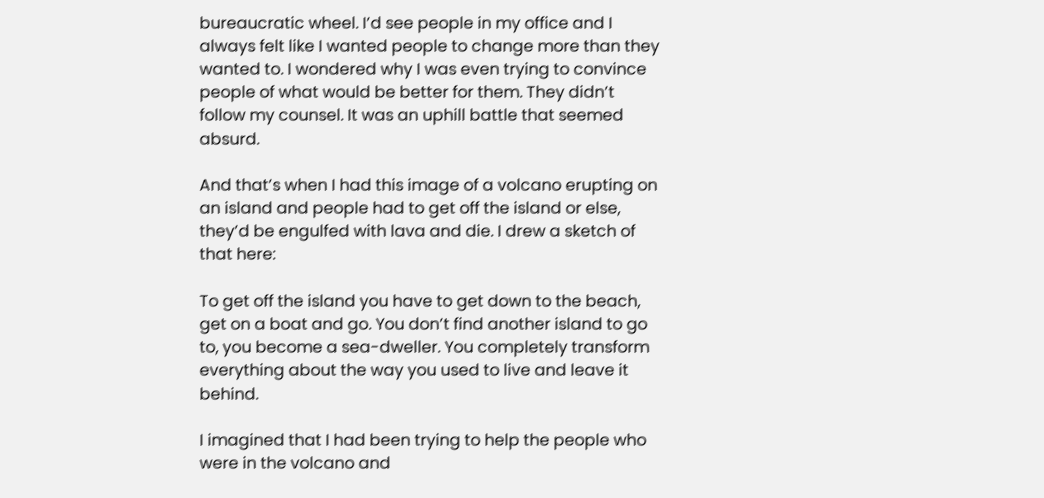bureaucratic wheel. I’d see people in my office and I always felt like I wanted people to change more than they wanted to. I wondered why I was even trying to convince people of what would be better for them. They didn’t follow my counsel. It was an uphill battle that seemed absurd.

And that’s when I had this image of a volcano erupting on an island and people had to get off the island or else, they’d be engulfed with lava and die. I drew a sketch of that here:

To get off the island you have to get down to the beach, get on a boat and go. You don’t find another island to go to, you become a sea-dweller. You completely transform everything about the way you used to live and leave it behind.

I imagined that I had been trying to help the people who were in the volcano and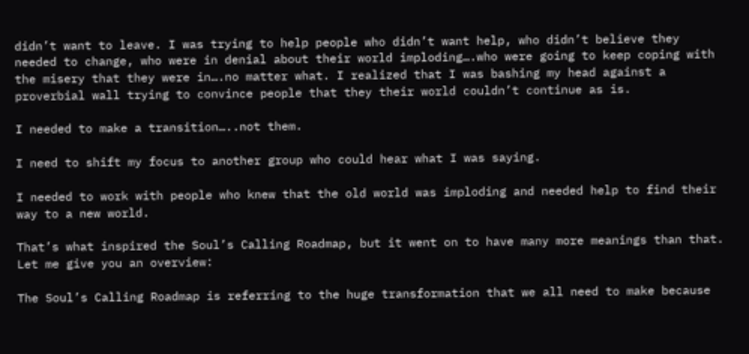didn’t want to leave. I was trying to help people who didn’t want help, who didn’t believe they needed to change, who were in denial about their world imploding….who were going to keep coping with the misery that they were in….no matter what. I realized that I was bashing my head against a proverbial wall trying to convince people that they their world couldn’t continue as is.

I needed to make a transition…..not them.

I need to shift my focus to another group who could hear what I was saying.

I needed to work with people who knew that the old world was imploding and needed help to find their way to a new world.

That’s what inspired the Soul’s Calling Roadmap, but it went on to have many more meanings than that. Let me give you an overview:

The Soul’s Calling Roadmap is referring to the huge transformation that we all need to make because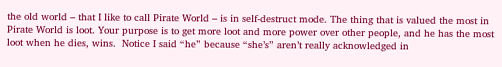the old world – that I like to call Pirate World – is in self-destruct mode. The thing that is valued the most in Pirate World is loot. Your purpose is to get more loot and more power over other people, and he has the most loot when he dies, wins.  Notice I said “he” because “she’s” aren’t really acknowledged in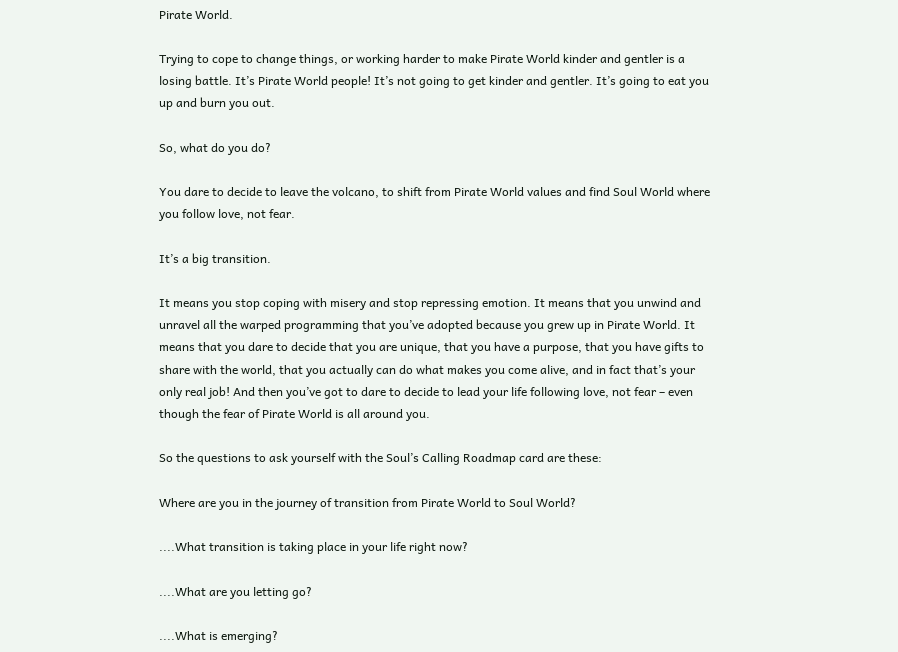Pirate World.

Trying to cope to change things, or working harder to make Pirate World kinder and gentler is a losing battle. It’s Pirate World people! It’s not going to get kinder and gentler. It’s going to eat you up and burn you out.

So, what do you do?

You dare to decide to leave the volcano, to shift from Pirate World values and find Soul World where you follow love, not fear.

It’s a big transition.

It means you stop coping with misery and stop repressing emotion. It means that you unwind and unravel all the warped programming that you’ve adopted because you grew up in Pirate World. It means that you dare to decide that you are unique, that you have a purpose, that you have gifts to share with the world, that you actually can do what makes you come alive, and in fact that’s your only real job! And then you’ve got to dare to decide to lead your life following love, not fear – even though the fear of Pirate World is all around you.

So the questions to ask yourself with the Soul’s Calling Roadmap card are these:

Where are you in the journey of transition from Pirate World to Soul World?

....What transition is taking place in your life right now?

....What are you letting go?

....What is emerging?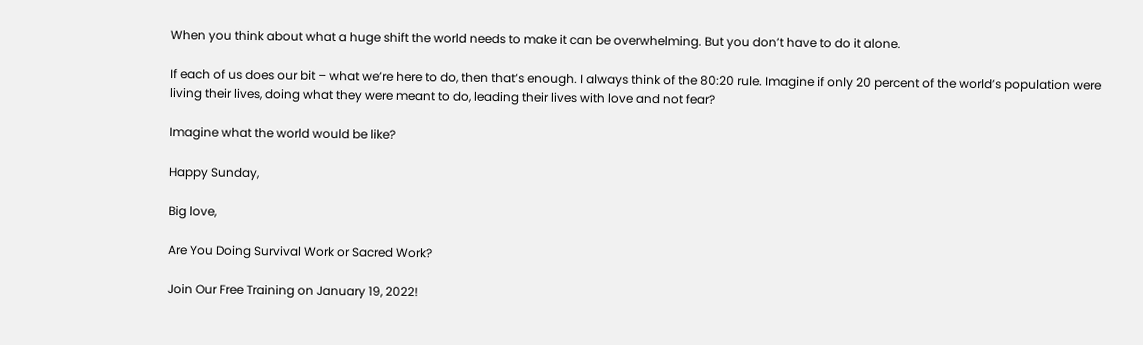When you think about what a huge shift the world needs to make it can be overwhelming. But you don’t have to do it alone.

If each of us does our bit – what we’re here to do, then that’s enough. I always think of the 80:20 rule. Imagine if only 20 percent of the world’s population were living their lives, doing what they were meant to do, leading their lives with love and not fear?

Imagine what the world would be like?

Happy Sunday,

Big love,

Are You Doing Survival Work or Sacred Work?

Join Our Free Training on January 19, 2022!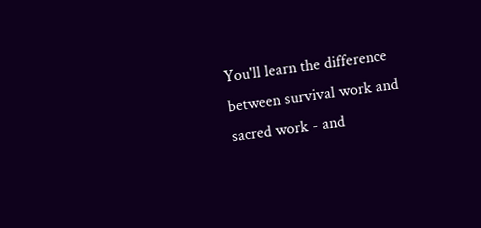You'll learn the difference between survival work and sacred work - and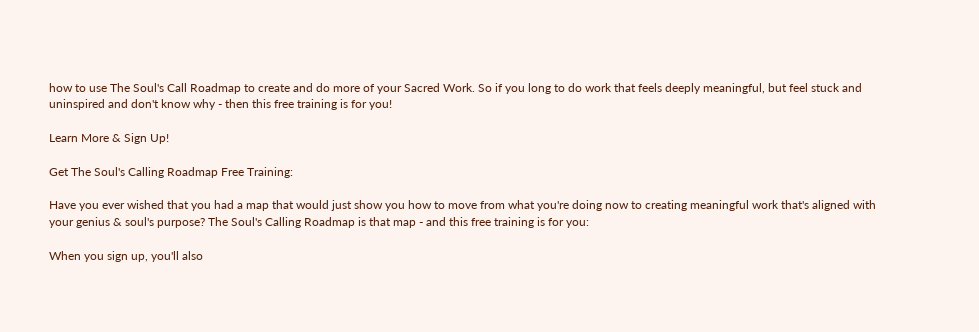how to use The Soul's Call Roadmap to create and do more of your Sacred Work. So if you long to do work that feels deeply meaningful, but feel stuck and uninspired and don't know why - then this free training is for you!

Learn More & Sign Up!

Get The Soul's Calling Roadmap Free Training:

Have you ever wished that you had a map that would just show you how to move from what you're doing now to creating meaningful work that's aligned with your genius & soul's purpose? The Soul's Calling Roadmap is that map - and this free training is for you:

When you sign up, you'll also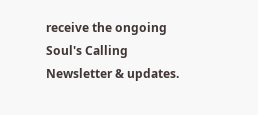receive the ongoing Soul's Calling Newsletter & updates.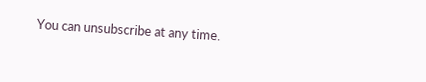You can unsubscribe at any time.